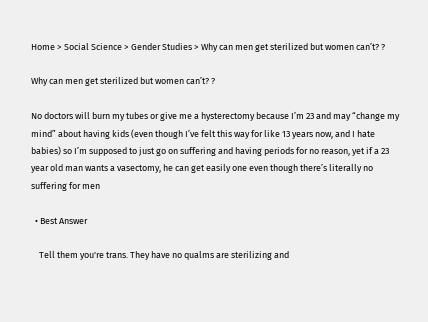Home > Social Science > Gender Studies > Why can men get sterilized but women can’t? ?

Why can men get sterilized but women can’t? ?

No doctors will burn my tubes or give me a hysterectomy because I’m 23 and may “change my mind” about having kids (even though I’ve felt this way for like 13 years now, and I hate babies) so I’m supposed to just go on suffering and having periods for no reason, yet if a 23 year old man wants a vasectomy, he can get easily one even though there’s literally no suffering for men

  • Best Answer

    Tell them you're trans. They have no qualms are sterilizing and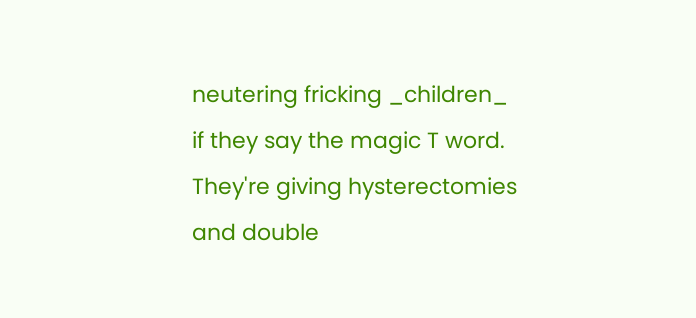neutering fricking _children_ if they say the magic T word. They're giving hysterectomies and double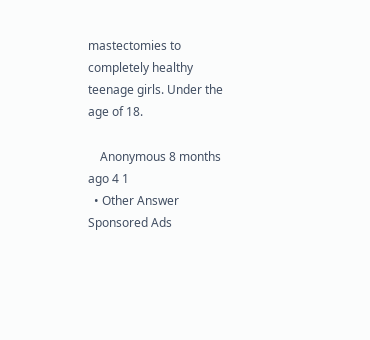mastectomies to completely healthy teenage girls. Under the age of 18.

    Anonymous 8 months ago 4 1
  • Other Answer
Sponsored Ads